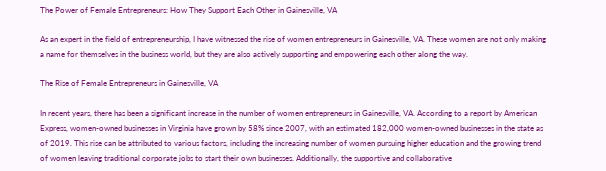The Power of Female Entrepreneurs: How They Support Each Other in Gainesville, VA

As an expert in the field of entrepreneurship, I have witnessed the rise of women entrepreneurs in Gainesville, VA. These women are not only making a name for themselves in the business world, but they are also actively supporting and empowering each other along the way.

The Rise of Female Entrepreneurs in Gainesville, VA

In recent years, there has been a significant increase in the number of women entrepreneurs in Gainesville, VA. According to a report by American Express, women-owned businesses in Virginia have grown by 58% since 2007, with an estimated 182,000 women-owned businesses in the state as of 2019. This rise can be attributed to various factors, including the increasing number of women pursuing higher education and the growing trend of women leaving traditional corporate jobs to start their own businesses. Additionally, the supportive and collaborative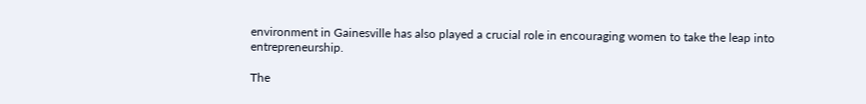environment in Gainesville has also played a crucial role in encouraging women to take the leap into entrepreneurship.

The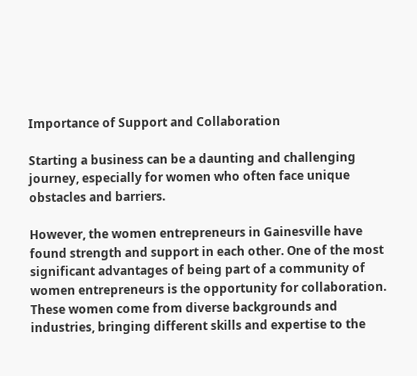Importance of Support and Collaboration

Starting a business can be a daunting and challenging journey, especially for women who often face unique obstacles and barriers.

However, the women entrepreneurs in Gainesville have found strength and support in each other. One of the most significant advantages of being part of a community of women entrepreneurs is the opportunity for collaboration. These women come from diverse backgrounds and industries, bringing different skills and expertise to the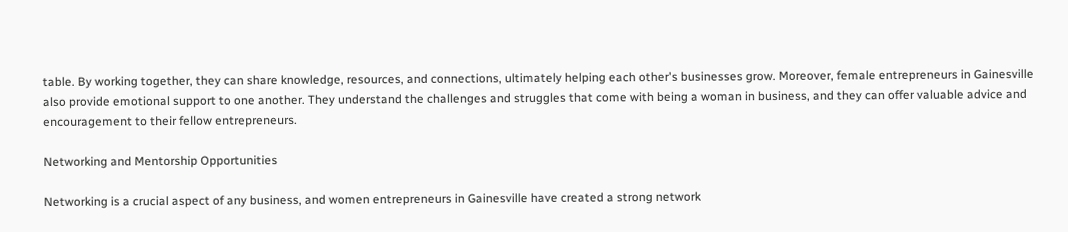table. By working together, they can share knowledge, resources, and connections, ultimately helping each other's businesses grow. Moreover, female entrepreneurs in Gainesville also provide emotional support to one another. They understand the challenges and struggles that come with being a woman in business, and they can offer valuable advice and encouragement to their fellow entrepreneurs.

Networking and Mentorship Opportunities

Networking is a crucial aspect of any business, and women entrepreneurs in Gainesville have created a strong network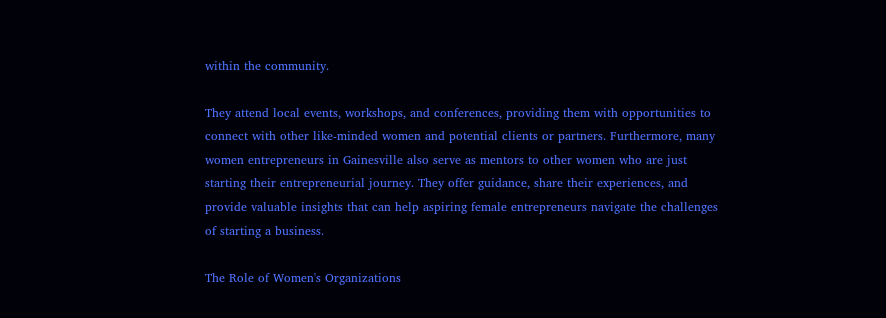within the community.

They attend local events, workshops, and conferences, providing them with opportunities to connect with other like-minded women and potential clients or partners. Furthermore, many women entrepreneurs in Gainesville also serve as mentors to other women who are just starting their entrepreneurial journey. They offer guidance, share their experiences, and provide valuable insights that can help aspiring female entrepreneurs navigate the challenges of starting a business.

The Role of Women's Organizations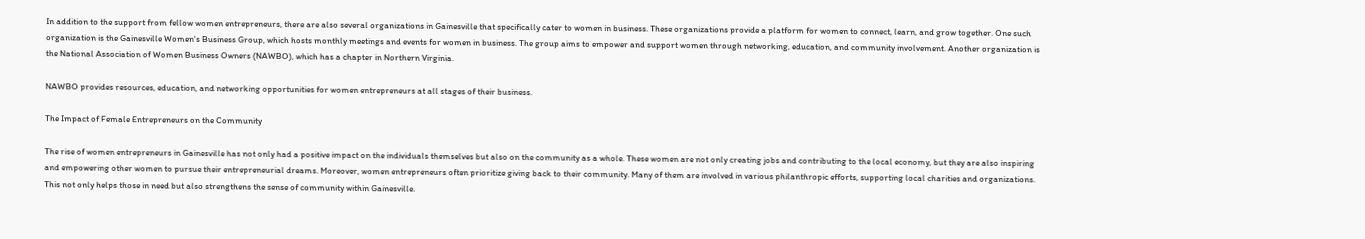In addition to the support from fellow women entrepreneurs, there are also several organizations in Gainesville that specifically cater to women in business. These organizations provide a platform for women to connect, learn, and grow together. One such organization is the Gainesville Women's Business Group, which hosts monthly meetings and events for women in business. The group aims to empower and support women through networking, education, and community involvement. Another organization is the National Association of Women Business Owners (NAWBO), which has a chapter in Northern Virginia.

NAWBO provides resources, education, and networking opportunities for women entrepreneurs at all stages of their business.

The Impact of Female Entrepreneurs on the Community

The rise of women entrepreneurs in Gainesville has not only had a positive impact on the individuals themselves but also on the community as a whole. These women are not only creating jobs and contributing to the local economy, but they are also inspiring and empowering other women to pursue their entrepreneurial dreams. Moreover, women entrepreneurs often prioritize giving back to their community. Many of them are involved in various philanthropic efforts, supporting local charities and organizations. This not only helps those in need but also strengthens the sense of community within Gainesville.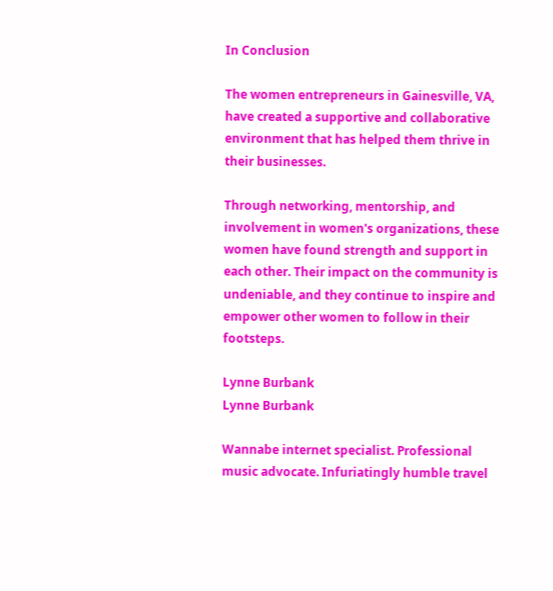In Conclusion

The women entrepreneurs in Gainesville, VA, have created a supportive and collaborative environment that has helped them thrive in their businesses.

Through networking, mentorship, and involvement in women's organizations, these women have found strength and support in each other. Their impact on the community is undeniable, and they continue to inspire and empower other women to follow in their footsteps.

Lynne Burbank
Lynne Burbank

Wannabe internet specialist. Professional music advocate. Infuriatingly humble travel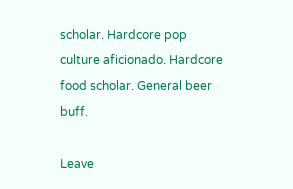scholar. Hardcore pop culture aficionado. Hardcore food scholar. General beer buff.

Leave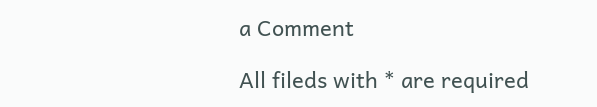a Comment

All fileds with * are required